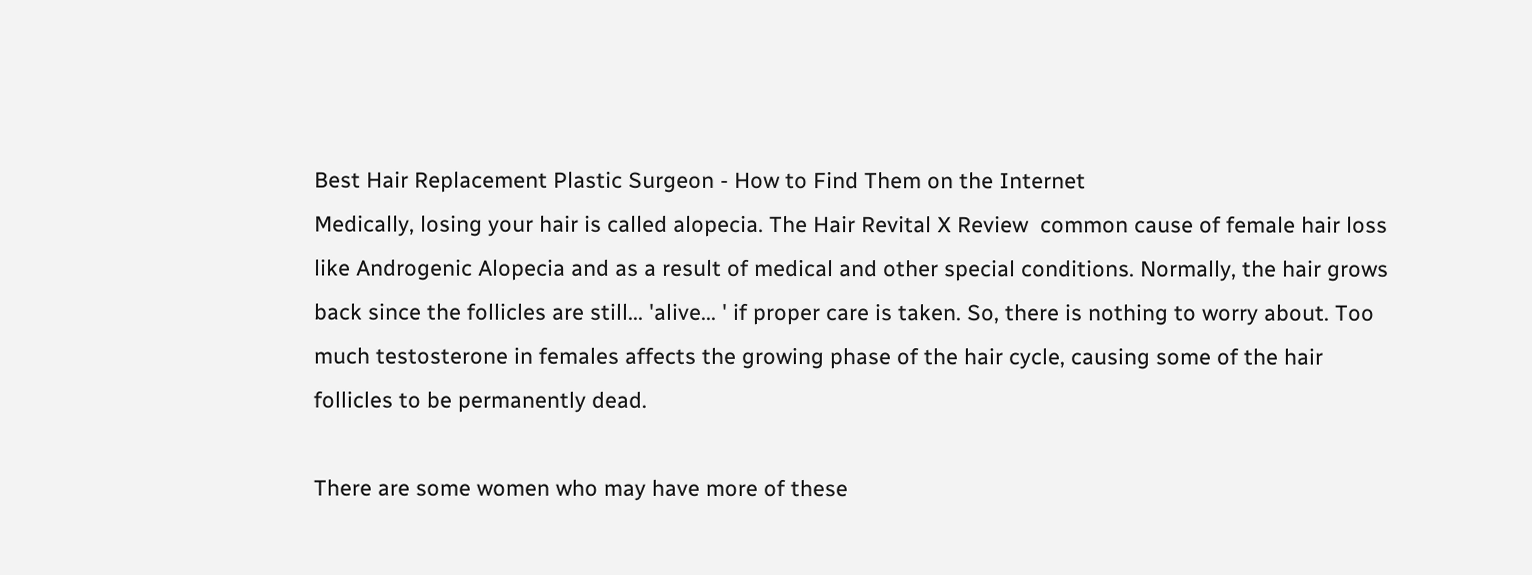Best Hair Replacement Plastic Surgeon - How to Find Them on the Internet
Medically, losing your hair is called alopecia. The Hair Revital X Review  common cause of female hair loss like Androgenic Alopecia and as a result of medical and other special conditions. Normally, the hair grows back since the follicles are still... 'alive... ' if proper care is taken. So, there is nothing to worry about. Too much testosterone in females affects the growing phase of the hair cycle, causing some of the hair follicles to be permanently dead.

There are some women who may have more of these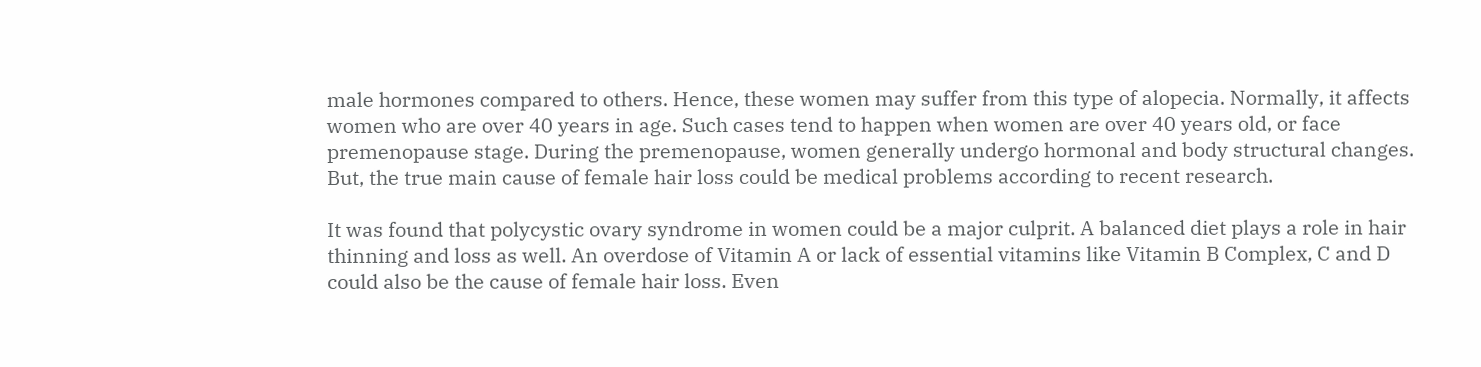male hormones compared to others. Hence, these women may suffer from this type of alopecia. Normally, it affects women who are over 40 years in age. Such cases tend to happen when women are over 40 years old, or face premenopause stage. During the premenopause, women generally undergo hormonal and body structural changes. But, the true main cause of female hair loss could be medical problems according to recent research.

It was found that polycystic ovary syndrome in women could be a major culprit. A balanced diet plays a role in hair thinning and loss as well. An overdose of Vitamin A or lack of essential vitamins like Vitamin B Complex, C and D could also be the cause of female hair loss. Even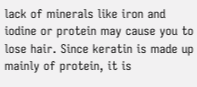lack of minerals like iron and iodine or protein may cause you to lose hair. Since keratin is made up mainly of protein, it is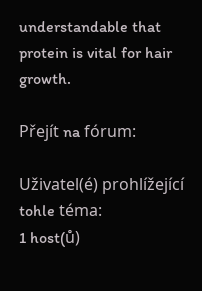understandable that protein is vital for hair growth.

Přejít na fórum:

Uživatel(é) prohlížející tohle téma:
1 host(ů)